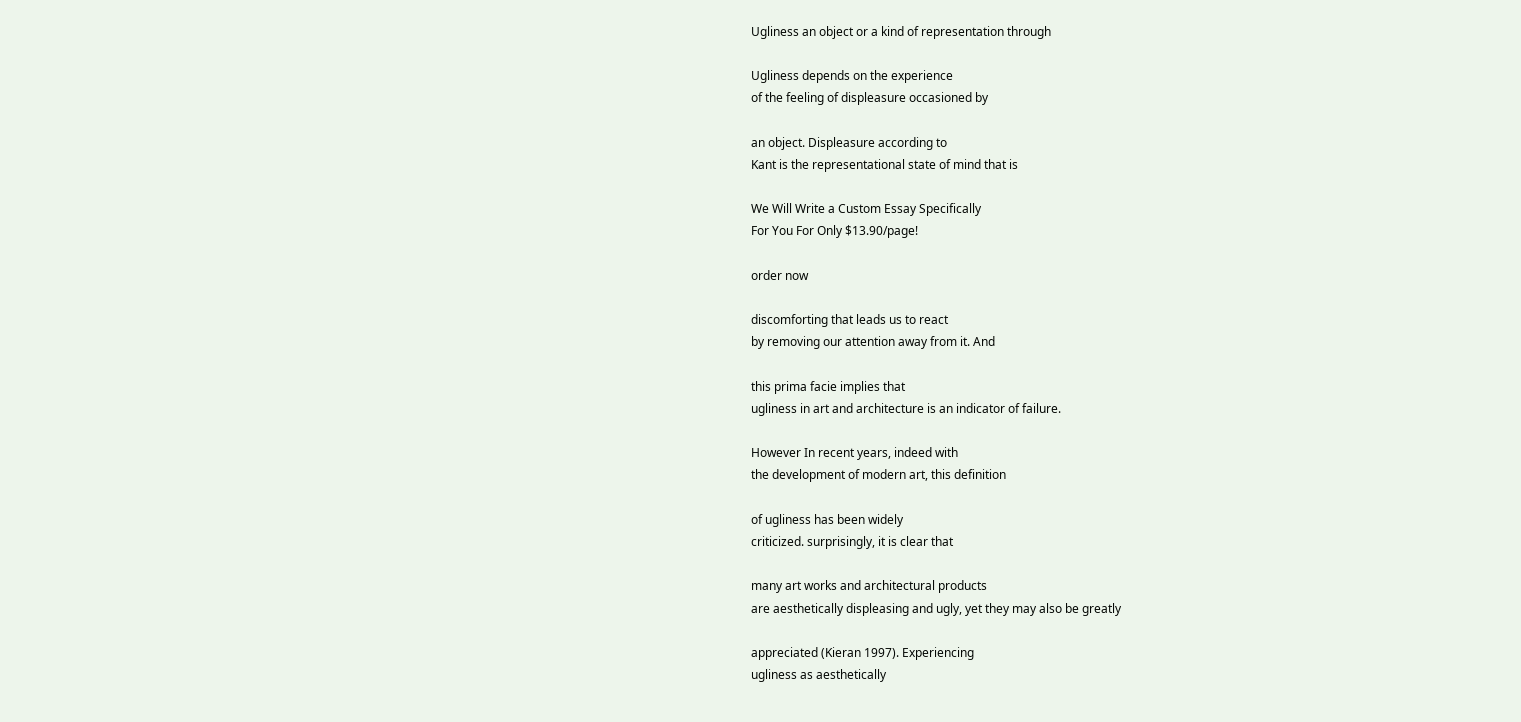Ugliness an object or a kind of representation through

Ugliness depends on the experience
of the feeling of displeasure occasioned by

an object. Displeasure according to
Kant is the representational state of mind that is

We Will Write a Custom Essay Specifically
For You For Only $13.90/page!

order now

discomforting that leads us to react
by removing our attention away from it. And

this prima facie implies that
ugliness in art and architecture is an indicator of failure.

However In recent years, indeed with
the development of modern art, this definition

of ugliness has been widely
criticized. surprisingly, it is clear that

many art works and architectural products
are aesthetically displeasing and ugly, yet they may also be greatly

appreciated (Kieran 1997). Experiencing
ugliness as aesthetically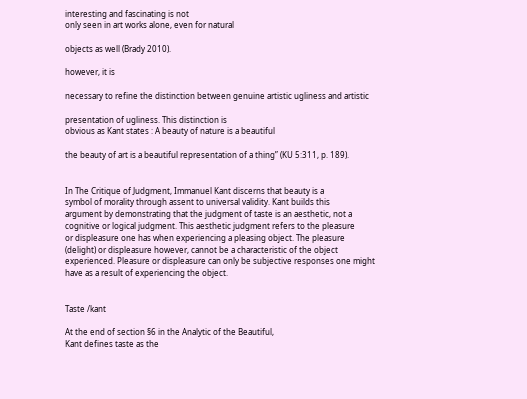interesting and fascinating is not
only seen in art works alone, even for natural

objects as well (Brady 2010).

however, it is

necessary to refine the distinction between genuine artistic ugliness and artistic

presentation of ugliness. This distinction is
obvious as Kant states : A beauty of nature is a beautiful

the beauty of art is a beautiful representation of a thing” (KU 5:311, p. 189).


In The Critique of Judgment, Immanuel Kant discerns that beauty is a
symbol of morality through assent to universal validity. Kant builds this
argument by demonstrating that the judgment of taste is an aesthetic, not a
cognitive or logical judgment. This aesthetic judgment refers to the pleasure
or displeasure one has when experiencing a pleasing object. The pleasure
(delight) or displeasure however, cannot be a characteristic of the object
experienced. Pleasure or displeasure can only be subjective responses one might
have as a result of experiencing the object.


Taste /kant

At the end of section §6 in the Analytic of the Beautiful,
Kant defines taste as the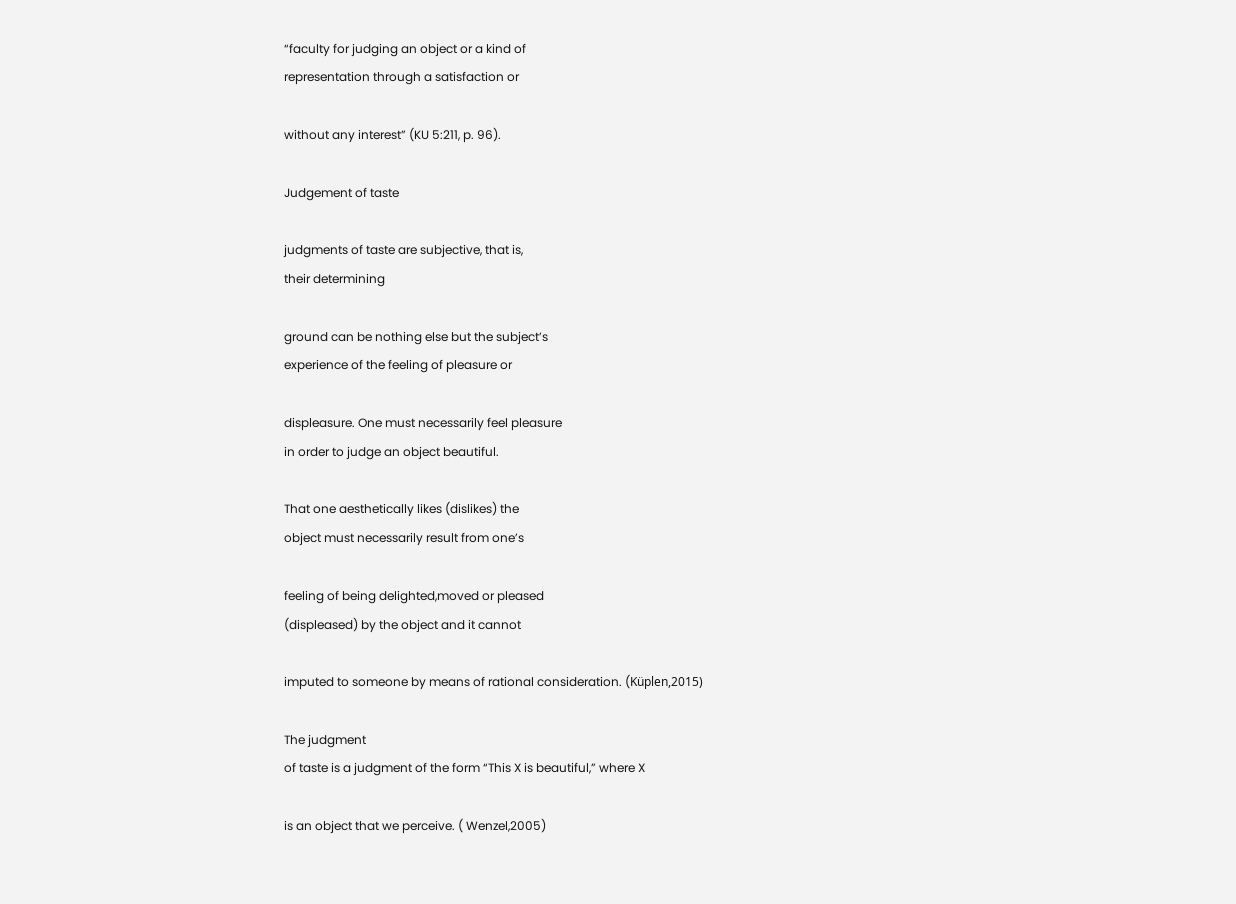“faculty for judging an object or a kind of
representation through a satisfaction or

without any interest” (KU 5:211, p. 96).

Judgement of taste

judgments of taste are subjective, that is,
their determining

ground can be nothing else but the subject’s
experience of the feeling of pleasure or

displeasure. One must necessarily feel pleasure
in order to judge an object beautiful.

That one aesthetically likes (dislikes) the
object must necessarily result from one’s

feeling of being delighted,moved or pleased
(displeased) by the object and it cannot

imputed to someone by means of rational consideration. (Küplen,2015)

The judgment
of taste is a judgment of the form “This X is beautiful,” where X

is an object that we perceive. ( Wenzel,2005)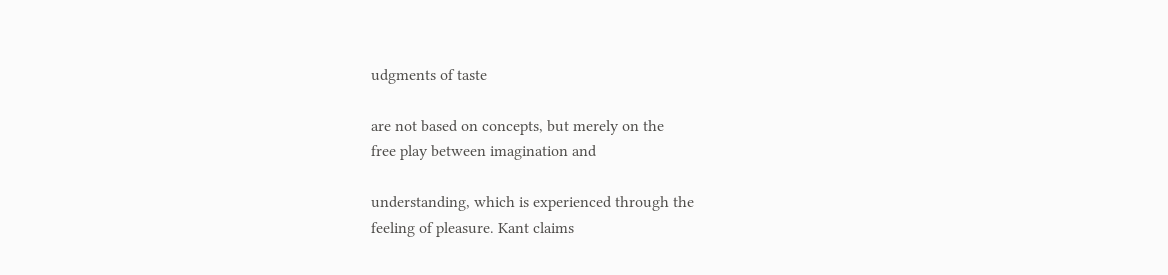udgments of taste

are not based on concepts, but merely on the
free play between imagination and

understanding, which is experienced through the
feeling of pleasure. Kant claims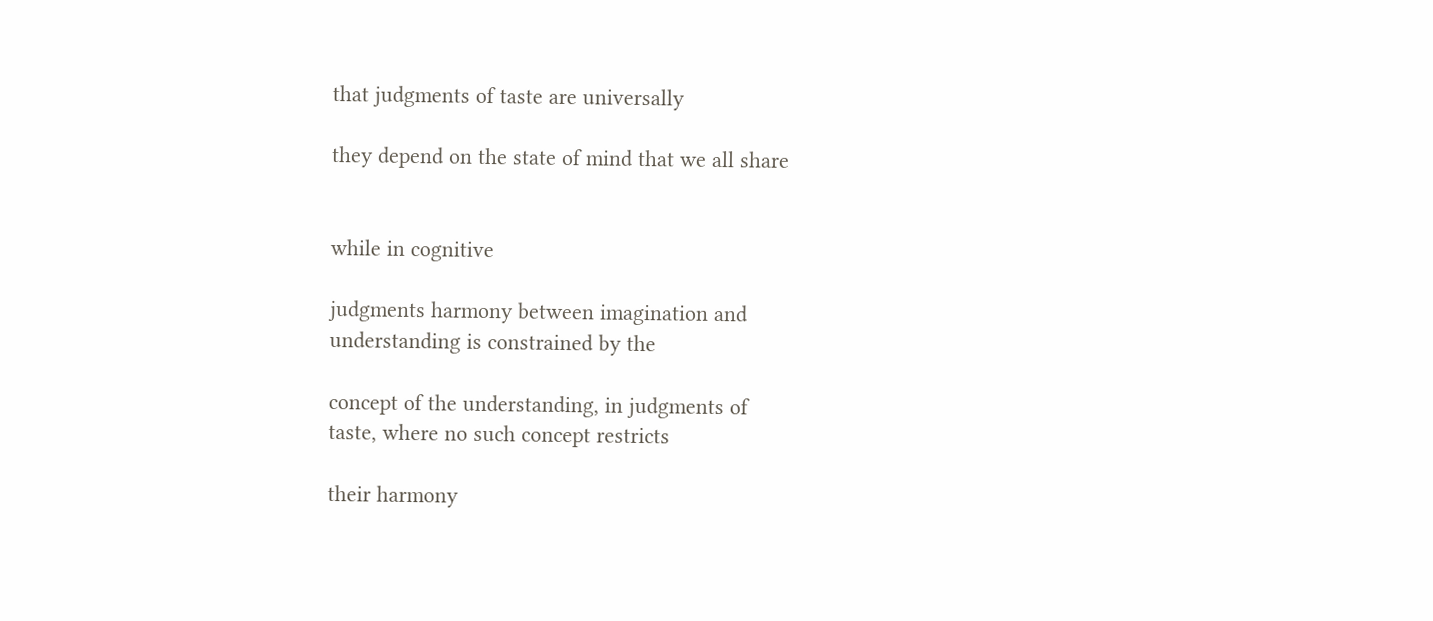that judgments of taste are universally

they depend on the state of mind that we all share


while in cognitive

judgments harmony between imagination and
understanding is constrained by the

concept of the understanding, in judgments of
taste, where no such concept restricts

their harmony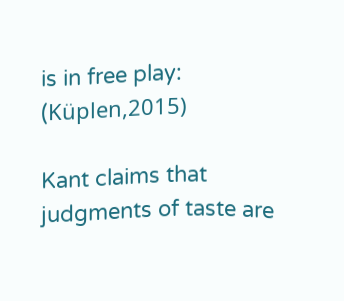is in free play: (Küplen,2015)

Kant claims that judgments of taste are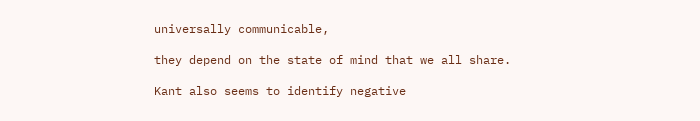universally communicable,

they depend on the state of mind that we all share.

Kant also seems to identify negative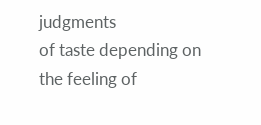judgments
of taste depending on the feeling of